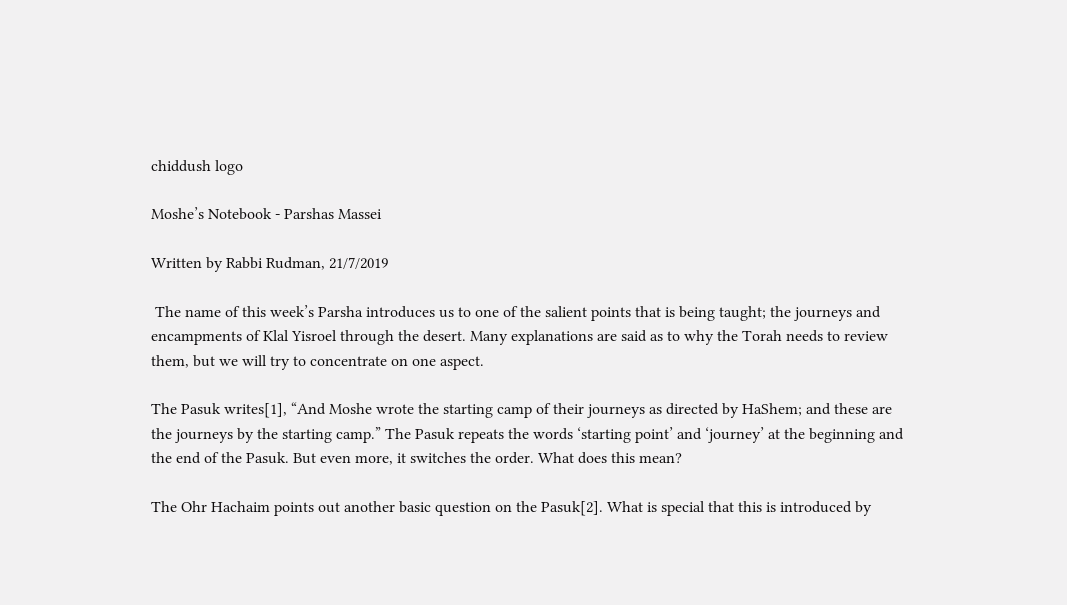chiddush logo

Moshe’s Notebook - Parshas Massei

Written by Rabbi Rudman, 21/7/2019

 The name of this week’s Parsha introduces us to one of the salient points that is being taught; the journeys and encampments of Klal Yisroel through the desert. Many explanations are said as to why the Torah needs to review them, but we will try to concentrate on one aspect.

The Pasuk writes[1], “And Moshe wrote the starting camp of their journeys as directed by HaShem; and these are the journeys by the starting camp.” The Pasuk repeats the words ‘starting point’ and ‘journey’ at the beginning and the end of the Pasuk. But even more, it switches the order. What does this mean?

The Ohr Hachaim points out another basic question on the Pasuk[2]. What is special that this is introduced by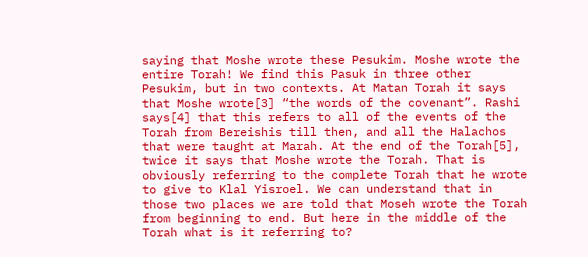saying that Moshe wrote these Pesukim. Moshe wrote the entire Torah! We find this Pasuk in three other Pesukim, but in two contexts. At Matan Torah it says that Moshe wrote[3] “the words of the covenant”. Rashi says[4] that this refers to all of the events of the Torah from Bereishis till then, and all the Halachos that were taught at Marah. At the end of the Torah[5], twice it says that Moshe wrote the Torah. That is obviously referring to the complete Torah that he wrote to give to Klal Yisroel. We can understand that in those two places we are told that Moseh wrote the Torah from beginning to end. But here in the middle of the Torah what is it referring to?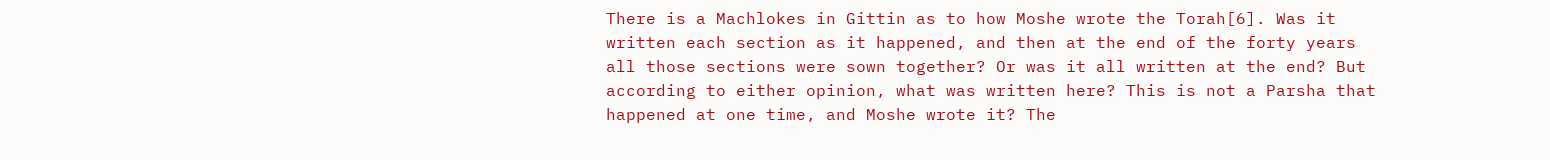There is a Machlokes in Gittin as to how Moshe wrote the Torah[6]. Was it written each section as it happened, and then at the end of the forty years all those sections were sown together? Or was it all written at the end? But according to either opinion, what was written here? This is not a Parsha that happened at one time, and Moshe wrote it? The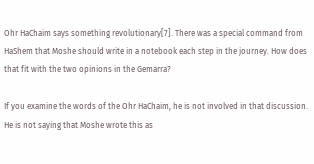Ohr HaChaim says something revolutionary[7]. There was a special command from HaShem that Moshe should write in a notebook each step in the journey. How does that fit with the two opinions in the Gemarra?

If you examine the words of the Ohr HaChaim, he is not involved in that discussion. He is not saying that Moshe wrote this as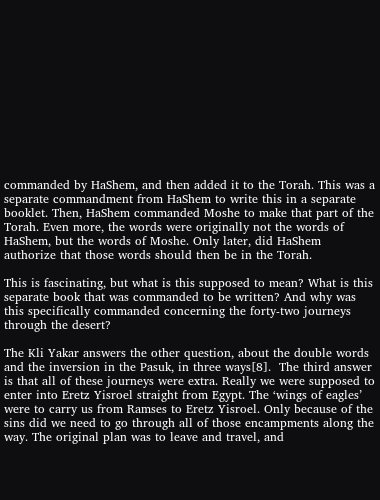commanded by HaShem, and then added it to the Torah. This was a separate commandment from HaShem to write this in a separate booklet. Then, HaShem commanded Moshe to make that part of the Torah. Even more, the words were originally not the words of HaShem, but the words of Moshe. Only later, did HaShem authorize that those words should then be in the Torah.

This is fascinating, but what is this supposed to mean? What is this separate book that was commanded to be written? And why was this specifically commanded concerning the forty-two journeys through the desert?

The Kli Yakar answers the other question, about the double words and the inversion in the Pasuk, in three ways[8].  The third answer is that all of these journeys were extra. Really we were supposed to enter into Eretz Yisroel straight from Egypt. The ‘wings of eagles’ were to carry us from Ramses to Eretz Yisroel. Only because of the sins did we need to go through all of those encampments along the way. The original plan was to leave and travel, and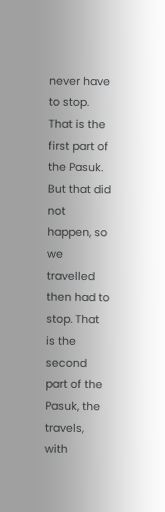never have to stop. That is the first part of the Pasuk. But that did not happen, so we travelled then had to stop. That is the second part of the Pasuk, the travels, with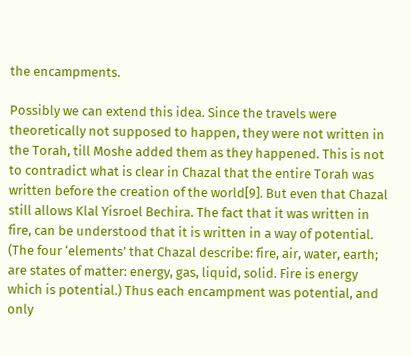the encampments.

Possibly we can extend this idea. Since the travels were theoretically not supposed to happen, they were not written in the Torah, till Moshe added them as they happened. This is not to contradict what is clear in Chazal that the entire Torah was written before the creation of the world[9]. But even that Chazal still allows Klal Yisroel Bechira. The fact that it was written in fire, can be understood that it is written in a way of potential. (The four ‘elements’ that Chazal describe: fire, air, water, earth; are states of matter: energy, gas, liquid, solid. Fire is energy which is potential.) Thus each encampment was potential, and only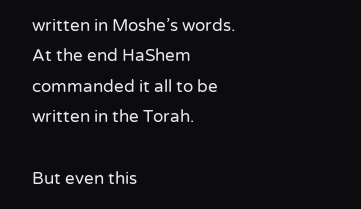written in Moshe’s words. At the end HaShem commanded it all to be written in the Torah.

But even this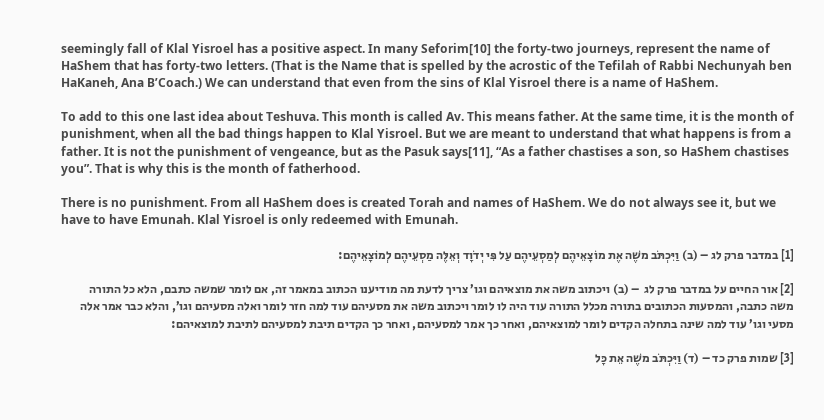seemingly fall of Klal Yisroel has a positive aspect. In many Seforim[10] the forty-two journeys, represent the name of HaShem that has forty-two letters. (That is the Name that is spelled by the acrostic of the Tefilah of Rabbi Nechunyah ben HaKaneh, Ana B’Coach.) We can understand that even from the sins of Klal Yisroel there is a name of HaShem.

To add to this one last idea about Teshuva. This month is called Av. This means father. At the same time, it is the month of punishment, when all the bad things happen to Klal Yisroel. But we are meant to understand that what happens is from a father. It is not the punishment of vengeance, but as the Pasuk says[11], “As a father chastises a son, so HaShem chastises you”. That is why this is the month of fatherhood.

There is no punishment. From all HaShem does is created Torah and names of HaShem. We do not always see it, but we have to have Emunah. Klal Yisroel is only redeemed with Emunah.

[1] במדבר פרק לג – (ב) וַיִּכְתֹּב משֶׁה אֶת מוֹצָאֵיהֶם לְמַסְעֵיהֶם עַל פִּי יְדֹוָד וְאֵלֶּה מַסְעֵיהֶם לְמוֹצָאֵיהֶם:

[2] אור החיים על במדבר פרק לג  – (ב) ויכתוב משה את מוצאיהם וגו’ צריך לדעת מה מודיענו הכתוב במאמר זה, אם לומר שמשה כתבם, הלא כל התורה משה כתבה, והמסעות הכתובים בתורה מכלל התורה עוד היה לו לומר ויכתוב משה את מסעיהם עוד למה חזר לומר ואלה מסעיהם וגו’, והלא כבר אמר אלה מסעי וגו’ עוד למה שינה בתחלה הקדים לומר למוצאיהם, ואחר כך אמר למסעיהם, ואחר כך הקדים תיבת למסעיהם לתיבת למוצאיהם:

[3] שמות פרק כד – (ד) וַיִּכְתֹּב משֶׁה אֵת כָּל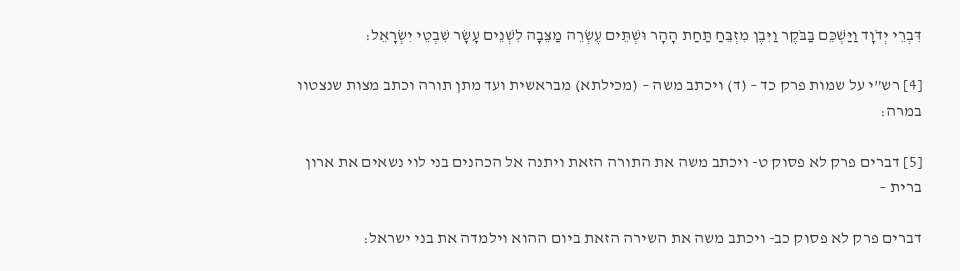דִּבְרֵי יְדֹוָד וַיַּשְׁכֵּם בַּבֹּקֶר וַיִּבֶן מִזְבֵּחַ תַּחַת הָהָר וּשְׁתֵּים עֶשְׂרֵה מַצֵּבָה לִשְׁנֵים עָשָׂר שִׁבְטֵי יִשְׂרָאֵל:

[4] רש”י על שמות פרק כד – (ד) ויכתב משה – (מכילתא) מבראשית ועד מתן תורה וכתב מצות שנצטוו במרה:

[5] דברים פרק לא פסוק ט- ויכתב משה את התורה הזאת ויתנה אל הכהנים בני לוי נשאים את ארון ברית –

דברים פרק לא פסוק כב- ויכתב משה את השירה הזאת ביום ההוא וילמדה את בני ישראל: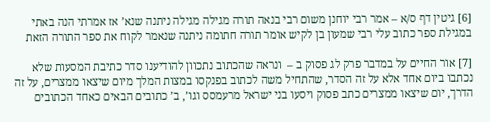[6] גיטין דף ס/א – אמר רבי יוחנן משום רבי בנאה תורה מגילה מגילה ניתנה שנא’ אז אמרתי הנה באתי במגילת ספר כתוב עלי רבי שמעון בן לקיש אומר תורה חתומה ניתנה שנאמר לקוח את ספר התורה הזאת

[7] אור החיים על במדבר פרק לג פסוק ב –  ונראה שהכתוב נתכוון להודיענו סדר כתיבת המסעות שלא נכתבו ביום אחד אלא על זה הסדר, שהתחיל משה לכתוב בפנקסו במצות המלך מיום שיצאו ממצרים, על זה הדרך, יום שיצאו ממצרים כתב פסוק ויסעו בני ישראל מרעמסס וגו’, ב’ כתובים הבאים כאחד הכתובים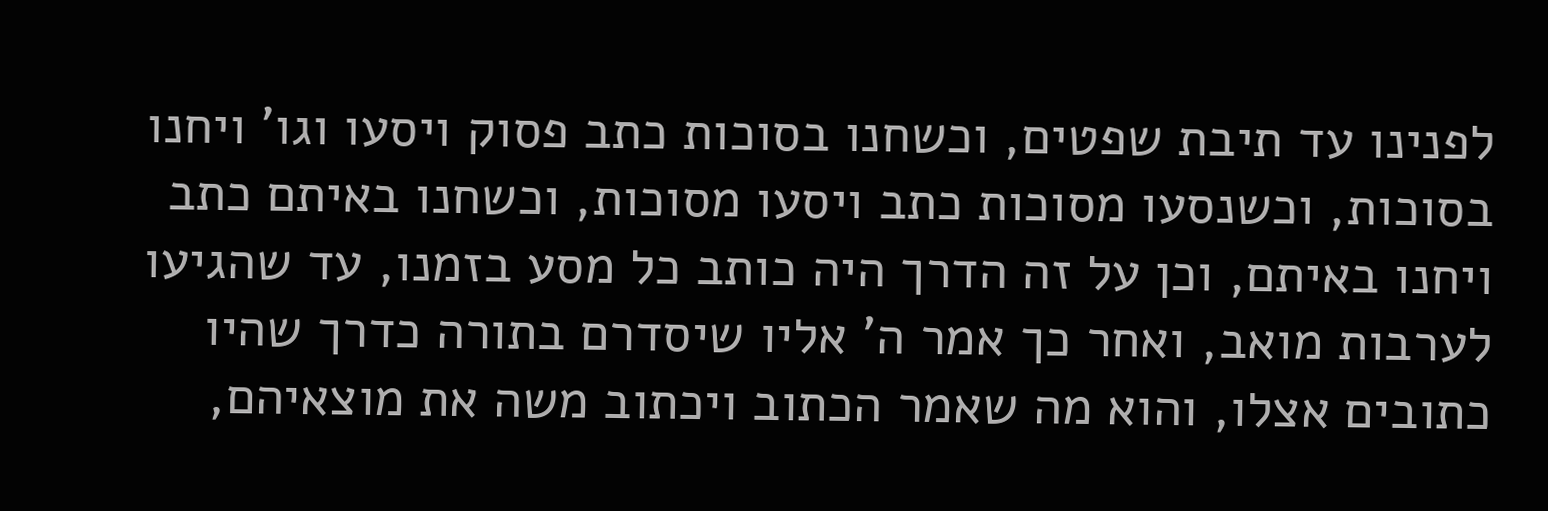לפנינו עד תיבת שפטים, וכשחנו בסוכות כתב פסוק ויסעו וגו’ ויחנו בסוכות, וכשנסעו מסוכות כתב ויסעו מסוכות, וכשחנו באיתם כתב ויחנו באיתם, וכן על זה הדרך היה כותב כל מסע בזמנו, עד שהגיעו לערבות מואב, ואחר כך אמר ה’ אליו שיסדרם בתורה כדרך שהיו כתובים אצלו, והוא מה שאמר הכתוב ויכתוב משה את מוצאיהם,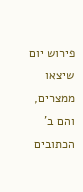פירוש יום שיצאו ממצרים, והם ב’ הכתובים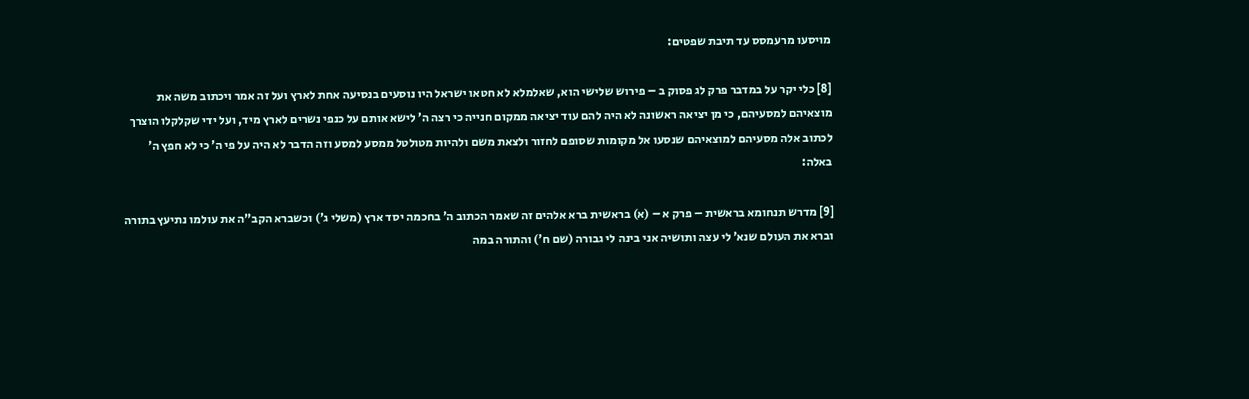מויסעו מרעמסס עד תיבת שפטים:

[8] כלי יקר על במדבר פרק לג פסוק ב – פירוש שלישי הוא, שאלמלא לא חטאו ישראל היו נוסעים בנסיעה אחת לארץ ועל זה אמר ויכתוב משה את מוצאיהם למסעיהם, כי מן יציאה ראשונה לא היה להם עוד יציאה ממקום חנייה כי רצה ה’ לישא אותם על כנפי נשרים לארץ מיד, ועל ידי שקלקלו הוצרך לכתוב אלה מסעיהם למוצאיהם שנסעו אל מקומות שסופם לחזור ולצאת משם ולהיות מטולטל ממסע למסע וזה הדבר לא היה על פי ה’ כי לא חפץ ה’ באלה:

[9] מדרש תנחומא בראשית – פרק א – (א) בראשית ברא אלהים זה שאמר הכתוב ה’ בחכמה יסד ארץ (משלי ג’) וכשברא הקב”ה את עולמו נתיעץ בתורה וברא את העולם שנא’ לי עצה ותושיה אני בינה לי גבורה (שם ח’) והתורה במה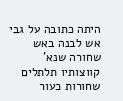היתה כתובה על גבי אש לבנה באש שחורה שנא’ קווצותיו תלתלים שחורות כעור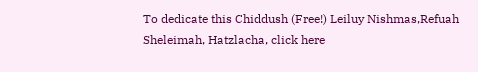To dedicate this Chiddush (Free!) Leiluy Nishmas,Refuah Sheleimah, Hatzlacha, click here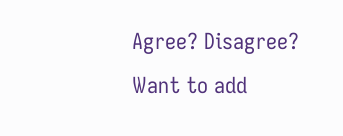Agree? Disagree? Want to add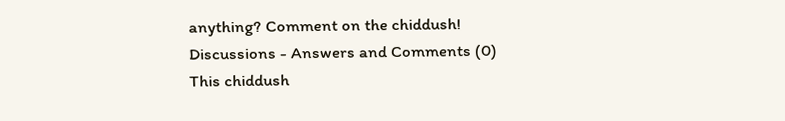anything? Comment on the chiddush!
Discussions - Answers and Comments (0)
This chiddush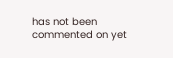has not been commented on yet